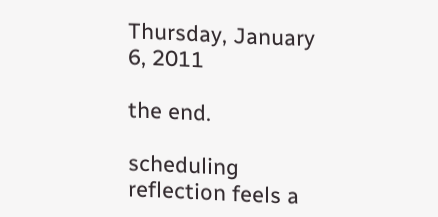Thursday, January 6, 2011

the end.

scheduling reflection feels a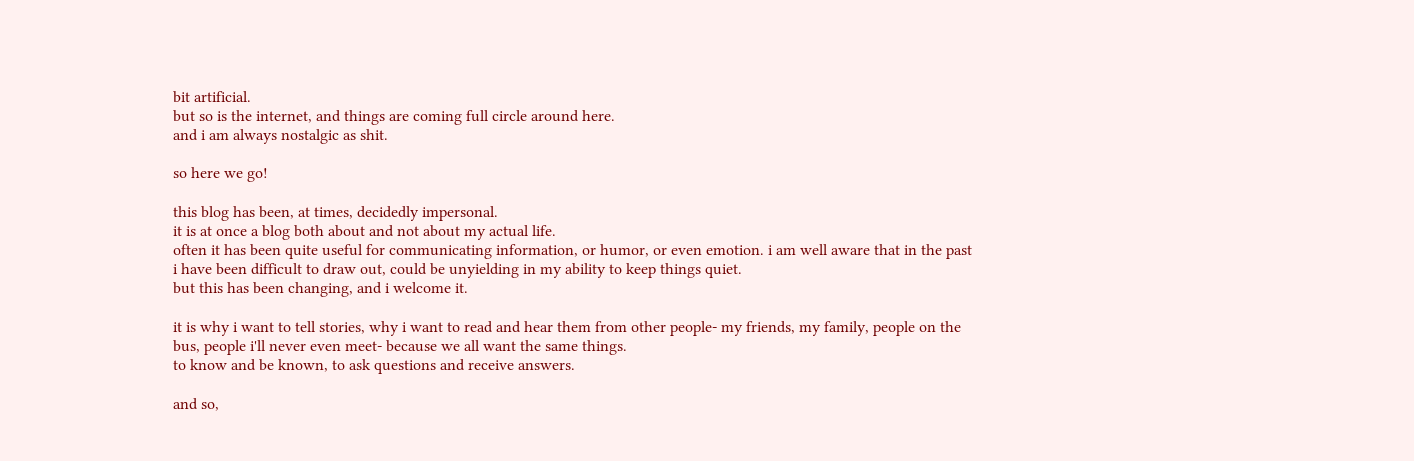bit artificial.
but so is the internet, and things are coming full circle around here.
and i am always nostalgic as shit.

so here we go!

this blog has been, at times, decidedly impersonal.
it is at once a blog both about and not about my actual life.
often it has been quite useful for communicating information, or humor, or even emotion. i am well aware that in the past i have been difficult to draw out, could be unyielding in my ability to keep things quiet.
but this has been changing, and i welcome it.

it is why i want to tell stories, why i want to read and hear them from other people- my friends, my family, people on the bus, people i'll never even meet- because we all want the same things.
to know and be known, to ask questions and receive answers.

and so,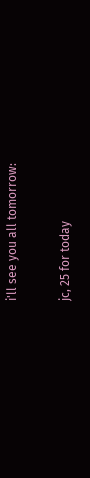i'll see you all tomorrow:

jc, 25 for today